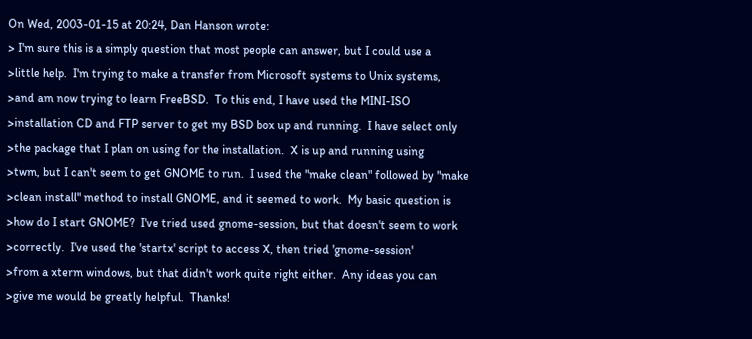On Wed, 2003-01-15 at 20:24, Dan Hanson wrote:
> I'm sure this is a simply question that most people can answer, but I could use a
>little help.  I'm trying to make a transfer from Microsoft systems to Unix systems,
>and am now trying to learn FreeBSD.  To this end, I have used the MINI-ISO
>installation CD and FTP server to get my BSD box up and running.  I have select only
>the package that I plan on using for the installation.  X is up and running using
>twm, but I can't seem to get GNOME to run.  I used the "make clean" followed by "make
>clean install" method to install GNOME, and it seemed to work.  My basic question is
>how do I start GNOME?  I've tried used gnome-session, but that doesn't seem to work
>correctly.  I've used the 'startx' script to access X, then tried 'gnome-session'
>from a xterm windows, but that didn't work quite right either.  Any ideas you can
>give me would be greatly helpful.  Thanks!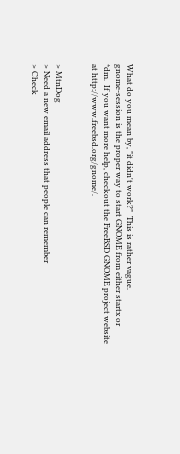What do you mean by, "it didn't work?"  This is rather vague.
gnome-session is the proper way to start GNOME from either startx or
*dm.  If you want more help, checkout the FreeBSD GNOME project website
at http://www.freebsd.org/gnome/.


> MtnDog
> Need a new email address that people can remember
> Check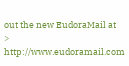out the new EudoraMail at
> http://www.eudoramail.com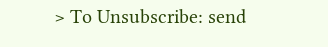> To Unsubscribe: send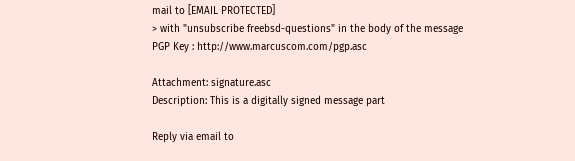mail to [EMAIL PROTECTED]
> with "unsubscribe freebsd-questions" in the body of the message
PGP Key : http://www.marcuscom.com/pgp.asc

Attachment: signature.asc
Description: This is a digitally signed message part

Reply via email to